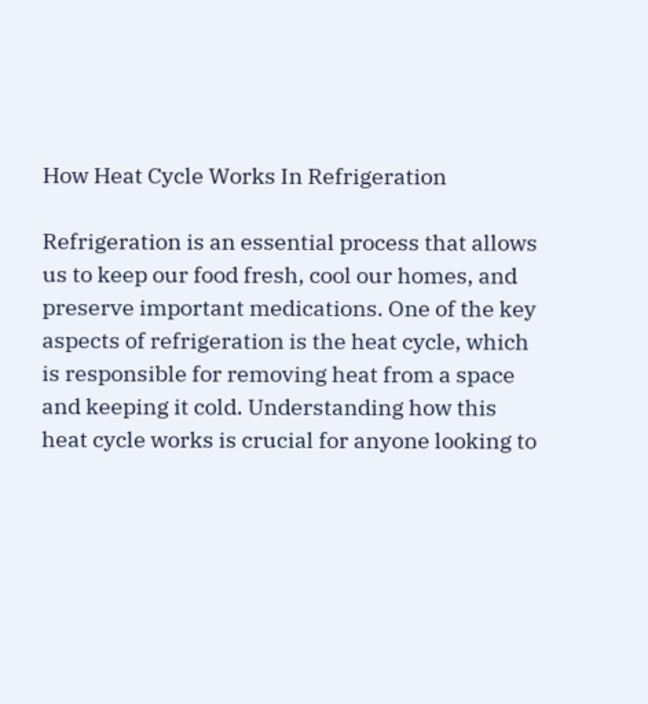How Heat Cycle Works In Refrigeration

Refrigeration is an essential process that allows us to keep our food fresh, cool our homes, and preserve important medications. One of the key aspects of refrigeration is the heat cycle, which is responsible for removing heat from a space and keeping it cold. Understanding how this heat cycle works is crucial for anyone looking to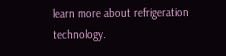learn more about refrigeration technology.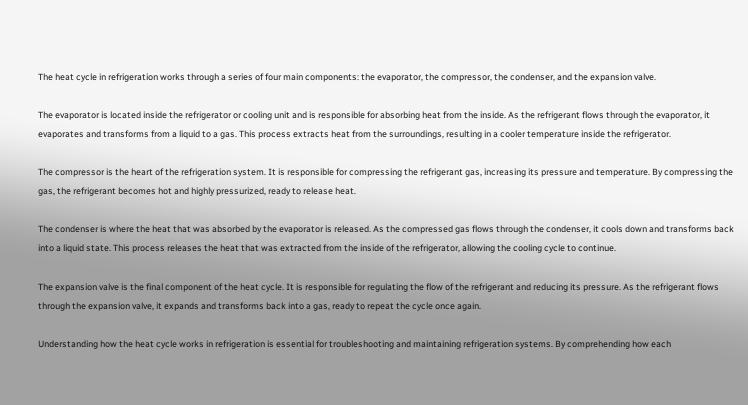The heat cycle in refrigeration works through a series of four main components: the evaporator, the compressor, the condenser, and the expansion valve.

The evaporator is located inside the refrigerator or cooling unit and is responsible for absorbing heat from the inside. As the refrigerant flows through the evaporator, it evaporates and transforms from a liquid to a gas. This process extracts heat from the surroundings, resulting in a cooler temperature inside the refrigerator.

The compressor is the heart of the refrigeration system. It is responsible for compressing the refrigerant gas, increasing its pressure and temperature. By compressing the gas, the refrigerant becomes hot and highly pressurized, ready to release heat.

The condenser is where the heat that was absorbed by the evaporator is released. As the compressed gas flows through the condenser, it cools down and transforms back into a liquid state. This process releases the heat that was extracted from the inside of the refrigerator, allowing the cooling cycle to continue.

The expansion valve is the final component of the heat cycle. It is responsible for regulating the flow of the refrigerant and reducing its pressure. As the refrigerant flows through the expansion valve, it expands and transforms back into a gas, ready to repeat the cycle once again.

Understanding how the heat cycle works in refrigeration is essential for troubleshooting and maintaining refrigeration systems. By comprehending how each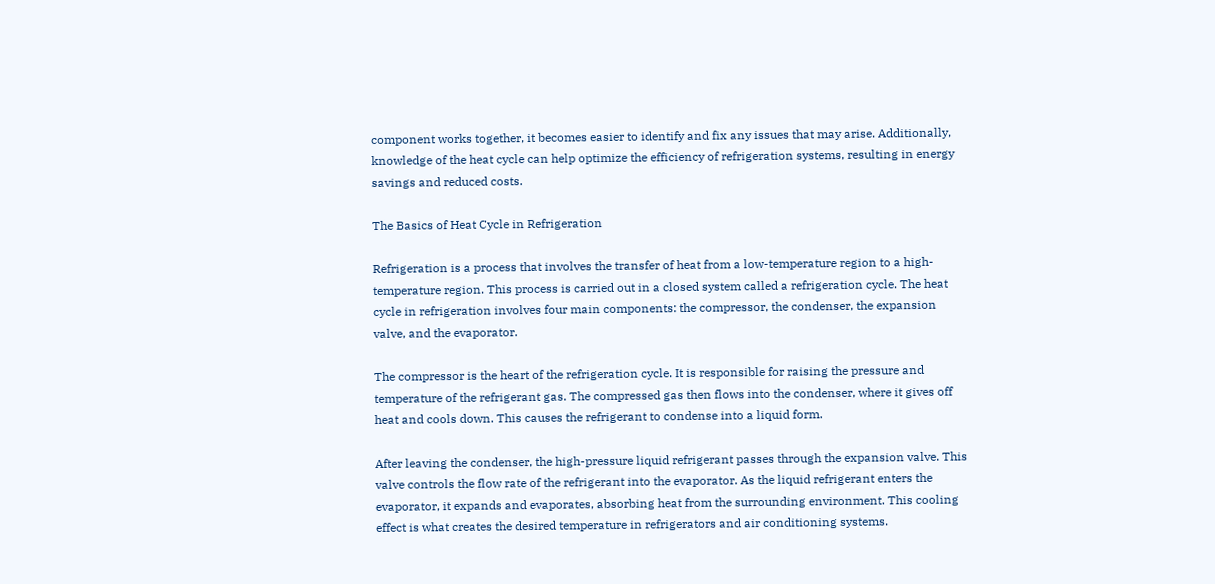component works together, it becomes easier to identify and fix any issues that may arise. Additionally, knowledge of the heat cycle can help optimize the efficiency of refrigeration systems, resulting in energy savings and reduced costs.

The Basics of Heat Cycle in Refrigeration

Refrigeration is a process that involves the transfer of heat from a low-temperature region to a high-temperature region. This process is carried out in a closed system called a refrigeration cycle. The heat cycle in refrigeration involves four main components: the compressor, the condenser, the expansion valve, and the evaporator.

The compressor is the heart of the refrigeration cycle. It is responsible for raising the pressure and temperature of the refrigerant gas. The compressed gas then flows into the condenser, where it gives off heat and cools down. This causes the refrigerant to condense into a liquid form.

After leaving the condenser, the high-pressure liquid refrigerant passes through the expansion valve. This valve controls the flow rate of the refrigerant into the evaporator. As the liquid refrigerant enters the evaporator, it expands and evaporates, absorbing heat from the surrounding environment. This cooling effect is what creates the desired temperature in refrigerators and air conditioning systems.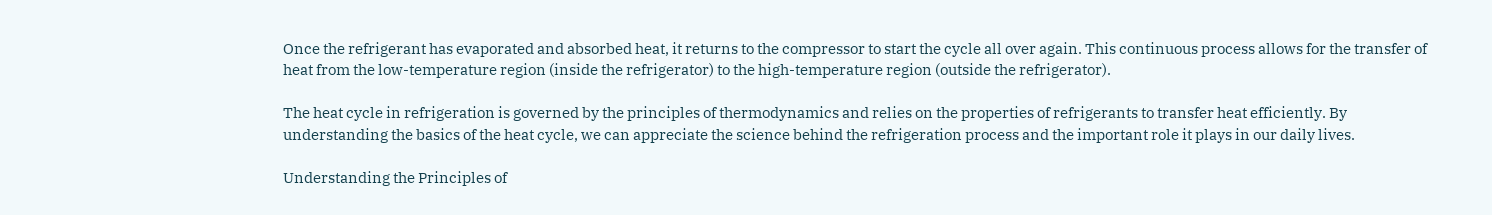Once the refrigerant has evaporated and absorbed heat, it returns to the compressor to start the cycle all over again. This continuous process allows for the transfer of heat from the low-temperature region (inside the refrigerator) to the high-temperature region (outside the refrigerator).

The heat cycle in refrigeration is governed by the principles of thermodynamics and relies on the properties of refrigerants to transfer heat efficiently. By understanding the basics of the heat cycle, we can appreciate the science behind the refrigeration process and the important role it plays in our daily lives.

Understanding the Principles of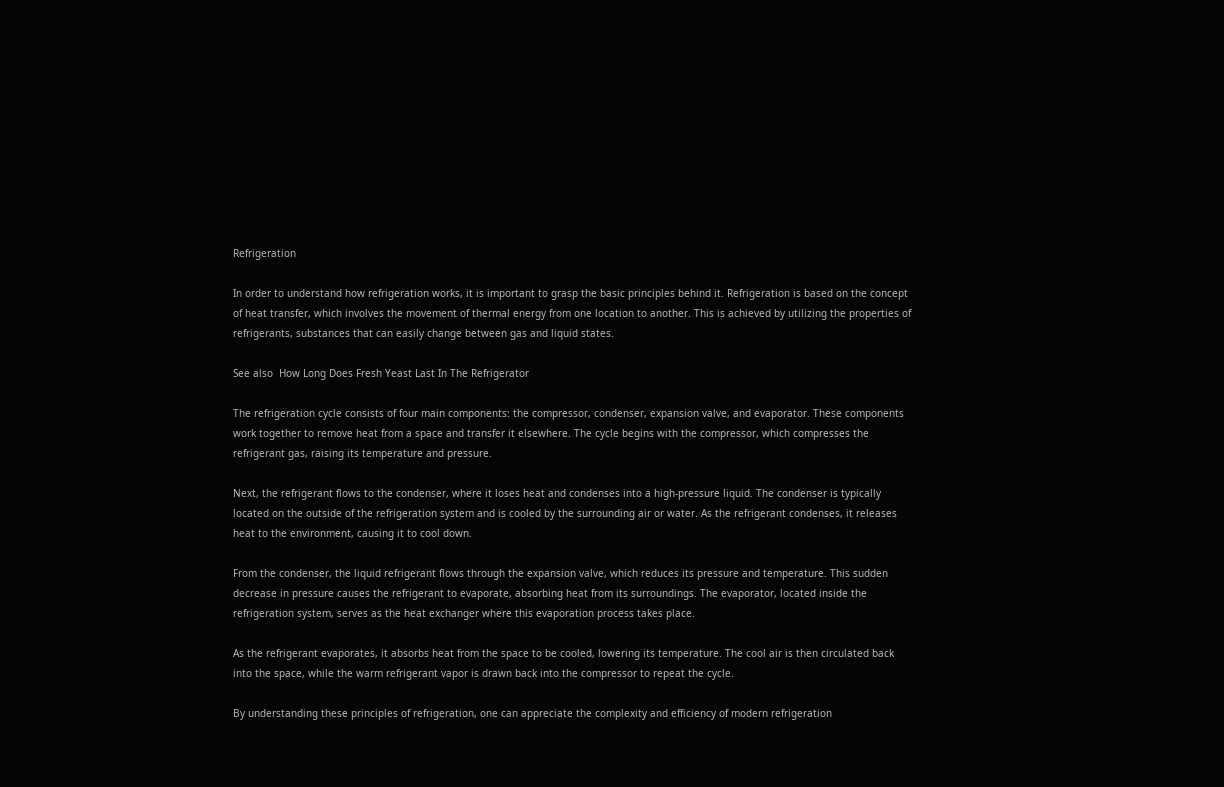Refrigeration

In order to understand how refrigeration works, it is important to grasp the basic principles behind it. Refrigeration is based on the concept of heat transfer, which involves the movement of thermal energy from one location to another. This is achieved by utilizing the properties of refrigerants, substances that can easily change between gas and liquid states.

See also  How Long Does Fresh Yeast Last In The Refrigerator

The refrigeration cycle consists of four main components: the compressor, condenser, expansion valve, and evaporator. These components work together to remove heat from a space and transfer it elsewhere. The cycle begins with the compressor, which compresses the refrigerant gas, raising its temperature and pressure.

Next, the refrigerant flows to the condenser, where it loses heat and condenses into a high-pressure liquid. The condenser is typically located on the outside of the refrigeration system and is cooled by the surrounding air or water. As the refrigerant condenses, it releases heat to the environment, causing it to cool down.

From the condenser, the liquid refrigerant flows through the expansion valve, which reduces its pressure and temperature. This sudden decrease in pressure causes the refrigerant to evaporate, absorbing heat from its surroundings. The evaporator, located inside the refrigeration system, serves as the heat exchanger where this evaporation process takes place.

As the refrigerant evaporates, it absorbs heat from the space to be cooled, lowering its temperature. The cool air is then circulated back into the space, while the warm refrigerant vapor is drawn back into the compressor to repeat the cycle.

By understanding these principles of refrigeration, one can appreciate the complexity and efficiency of modern refrigeration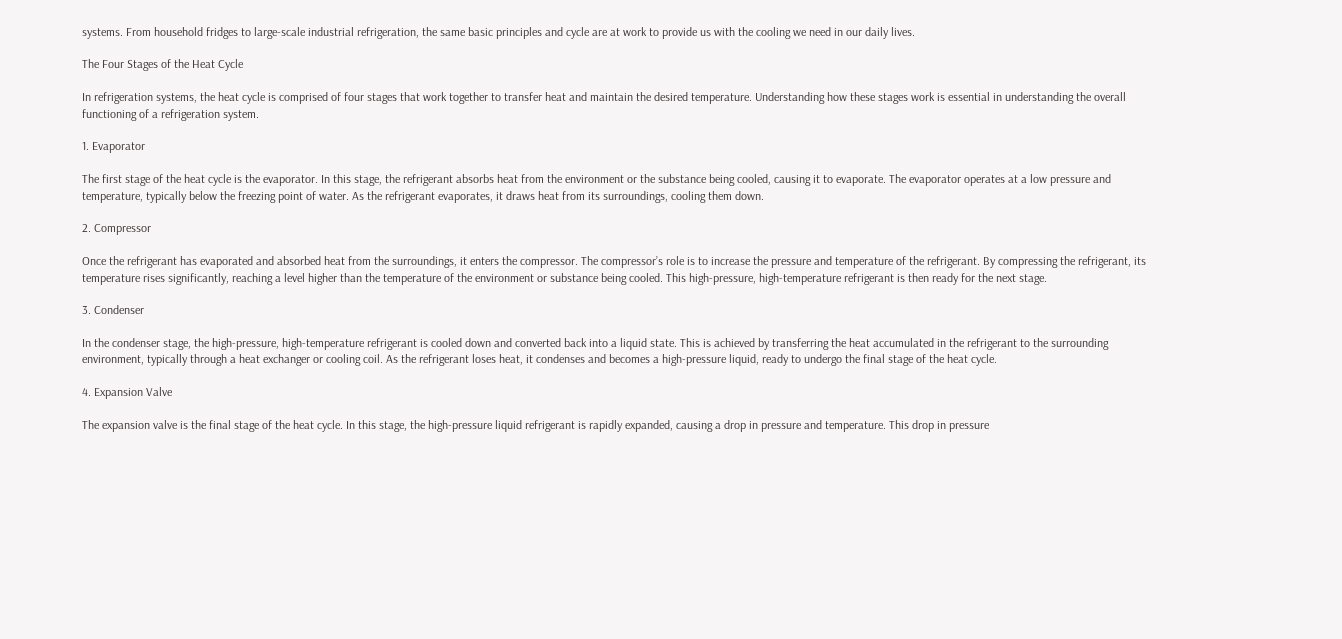systems. From household fridges to large-scale industrial refrigeration, the same basic principles and cycle are at work to provide us with the cooling we need in our daily lives.

The Four Stages of the Heat Cycle

In refrigeration systems, the heat cycle is comprised of four stages that work together to transfer heat and maintain the desired temperature. Understanding how these stages work is essential in understanding the overall functioning of a refrigeration system.

1. Evaporator

The first stage of the heat cycle is the evaporator. In this stage, the refrigerant absorbs heat from the environment or the substance being cooled, causing it to evaporate. The evaporator operates at a low pressure and temperature, typically below the freezing point of water. As the refrigerant evaporates, it draws heat from its surroundings, cooling them down.

2. Compressor

Once the refrigerant has evaporated and absorbed heat from the surroundings, it enters the compressor. The compressor’s role is to increase the pressure and temperature of the refrigerant. By compressing the refrigerant, its temperature rises significantly, reaching a level higher than the temperature of the environment or substance being cooled. This high-pressure, high-temperature refrigerant is then ready for the next stage.

3. Condenser

In the condenser stage, the high-pressure, high-temperature refrigerant is cooled down and converted back into a liquid state. This is achieved by transferring the heat accumulated in the refrigerant to the surrounding environment, typically through a heat exchanger or cooling coil. As the refrigerant loses heat, it condenses and becomes a high-pressure liquid, ready to undergo the final stage of the heat cycle.

4. Expansion Valve

The expansion valve is the final stage of the heat cycle. In this stage, the high-pressure liquid refrigerant is rapidly expanded, causing a drop in pressure and temperature. This drop in pressure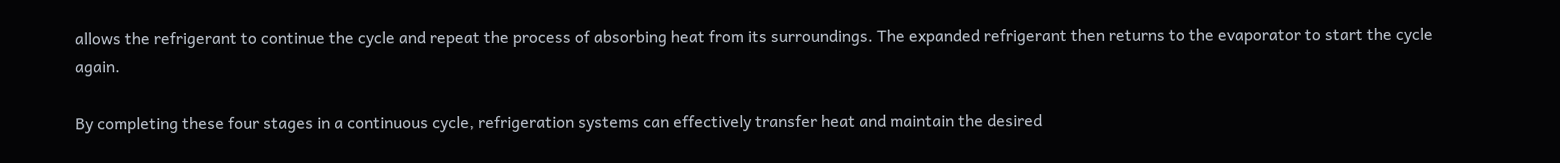allows the refrigerant to continue the cycle and repeat the process of absorbing heat from its surroundings. The expanded refrigerant then returns to the evaporator to start the cycle again.

By completing these four stages in a continuous cycle, refrigeration systems can effectively transfer heat and maintain the desired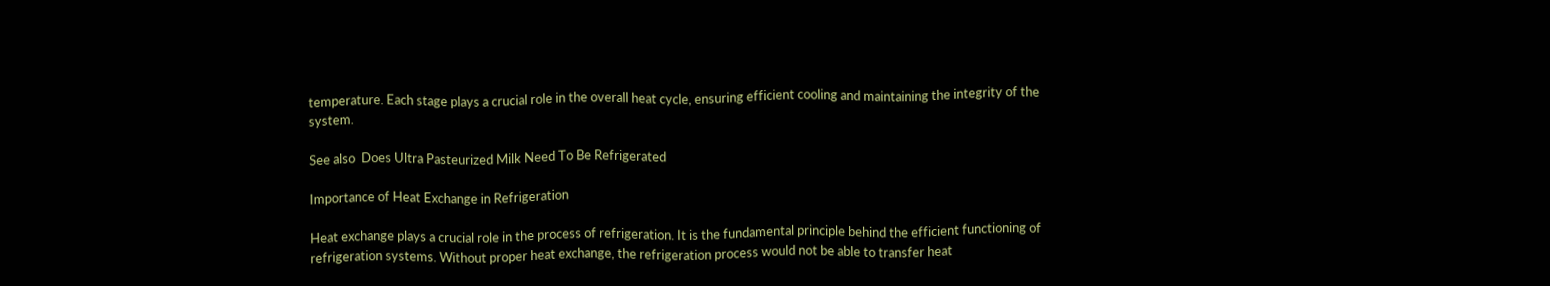temperature. Each stage plays a crucial role in the overall heat cycle, ensuring efficient cooling and maintaining the integrity of the system.

See also  Does Ultra Pasteurized Milk Need To Be Refrigerated

Importance of Heat Exchange in Refrigeration

Heat exchange plays a crucial role in the process of refrigeration. It is the fundamental principle behind the efficient functioning of refrigeration systems. Without proper heat exchange, the refrigeration process would not be able to transfer heat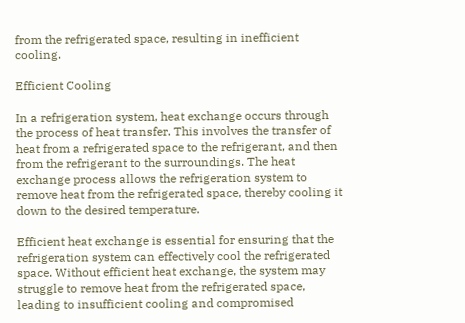from the refrigerated space, resulting in inefficient cooling.

Efficient Cooling

In a refrigeration system, heat exchange occurs through the process of heat transfer. This involves the transfer of heat from a refrigerated space to the refrigerant, and then from the refrigerant to the surroundings. The heat exchange process allows the refrigeration system to remove heat from the refrigerated space, thereby cooling it down to the desired temperature.

Efficient heat exchange is essential for ensuring that the refrigeration system can effectively cool the refrigerated space. Without efficient heat exchange, the system may struggle to remove heat from the refrigerated space, leading to insufficient cooling and compromised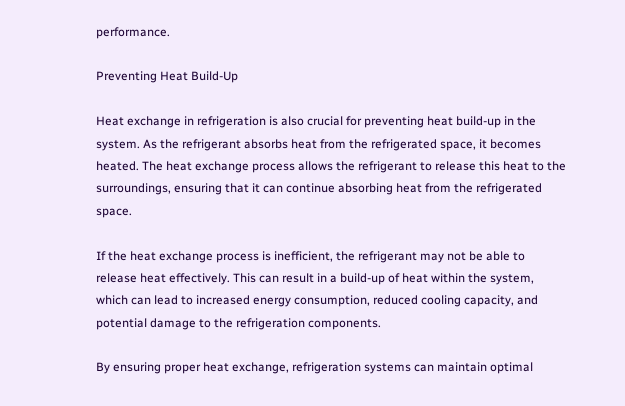performance.

Preventing Heat Build-Up

Heat exchange in refrigeration is also crucial for preventing heat build-up in the system. As the refrigerant absorbs heat from the refrigerated space, it becomes heated. The heat exchange process allows the refrigerant to release this heat to the surroundings, ensuring that it can continue absorbing heat from the refrigerated space.

If the heat exchange process is inefficient, the refrigerant may not be able to release heat effectively. This can result in a build-up of heat within the system, which can lead to increased energy consumption, reduced cooling capacity, and potential damage to the refrigeration components.

By ensuring proper heat exchange, refrigeration systems can maintain optimal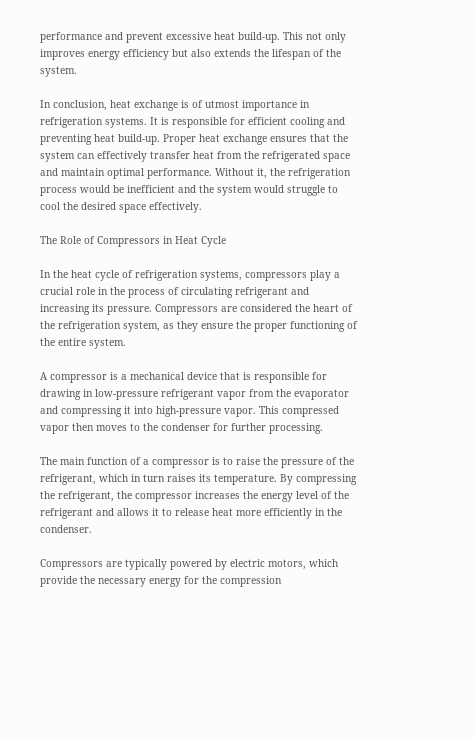performance and prevent excessive heat build-up. This not only improves energy efficiency but also extends the lifespan of the system.

In conclusion, heat exchange is of utmost importance in refrigeration systems. It is responsible for efficient cooling and preventing heat build-up. Proper heat exchange ensures that the system can effectively transfer heat from the refrigerated space and maintain optimal performance. Without it, the refrigeration process would be inefficient and the system would struggle to cool the desired space effectively.

The Role of Compressors in Heat Cycle

In the heat cycle of refrigeration systems, compressors play a crucial role in the process of circulating refrigerant and increasing its pressure. Compressors are considered the heart of the refrigeration system, as they ensure the proper functioning of the entire system.

A compressor is a mechanical device that is responsible for drawing in low-pressure refrigerant vapor from the evaporator and compressing it into high-pressure vapor. This compressed vapor then moves to the condenser for further processing.

The main function of a compressor is to raise the pressure of the refrigerant, which in turn raises its temperature. By compressing the refrigerant, the compressor increases the energy level of the refrigerant and allows it to release heat more efficiently in the condenser.

Compressors are typically powered by electric motors, which provide the necessary energy for the compression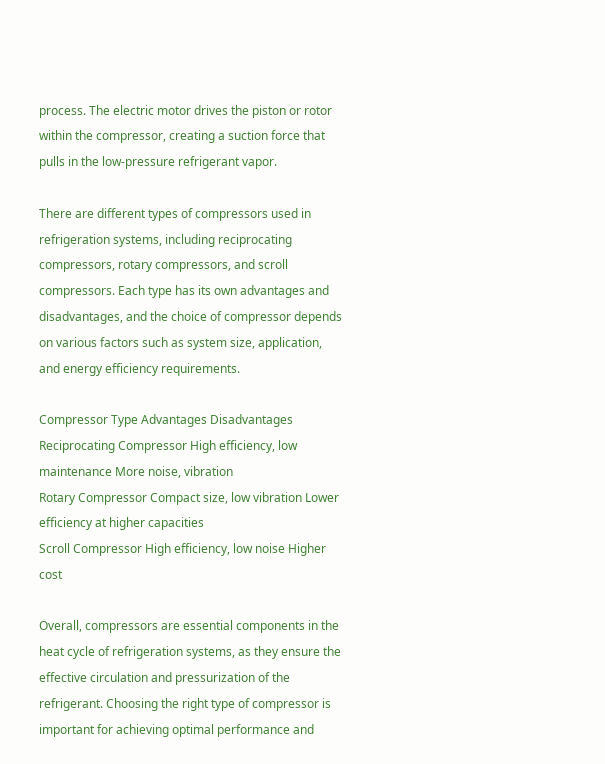process. The electric motor drives the piston or rotor within the compressor, creating a suction force that pulls in the low-pressure refrigerant vapor.

There are different types of compressors used in refrigeration systems, including reciprocating compressors, rotary compressors, and scroll compressors. Each type has its own advantages and disadvantages, and the choice of compressor depends on various factors such as system size, application, and energy efficiency requirements.

Compressor Type Advantages Disadvantages
Reciprocating Compressor High efficiency, low maintenance More noise, vibration
Rotary Compressor Compact size, low vibration Lower efficiency at higher capacities
Scroll Compressor High efficiency, low noise Higher cost

Overall, compressors are essential components in the heat cycle of refrigeration systems, as they ensure the effective circulation and pressurization of the refrigerant. Choosing the right type of compressor is important for achieving optimal performance and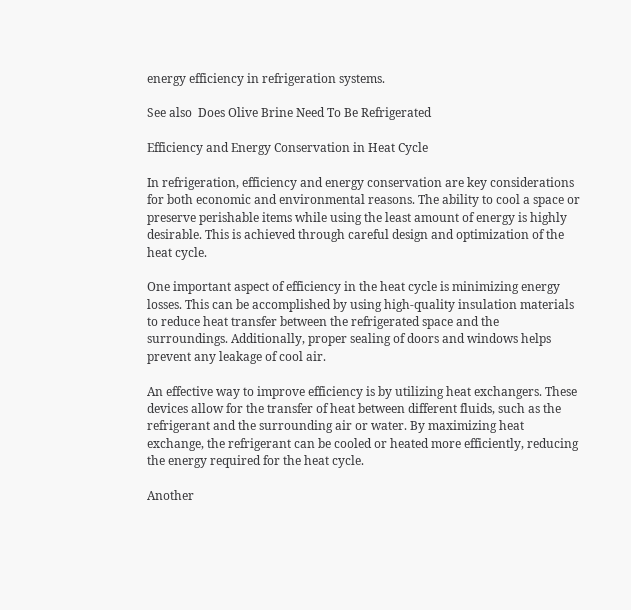energy efficiency in refrigeration systems.

See also  Does Olive Brine Need To Be Refrigerated

Efficiency and Energy Conservation in Heat Cycle

In refrigeration, efficiency and energy conservation are key considerations for both economic and environmental reasons. The ability to cool a space or preserve perishable items while using the least amount of energy is highly desirable. This is achieved through careful design and optimization of the heat cycle.

One important aspect of efficiency in the heat cycle is minimizing energy losses. This can be accomplished by using high-quality insulation materials to reduce heat transfer between the refrigerated space and the surroundings. Additionally, proper sealing of doors and windows helps prevent any leakage of cool air.

An effective way to improve efficiency is by utilizing heat exchangers. These devices allow for the transfer of heat between different fluids, such as the refrigerant and the surrounding air or water. By maximizing heat exchange, the refrigerant can be cooled or heated more efficiently, reducing the energy required for the heat cycle.

Another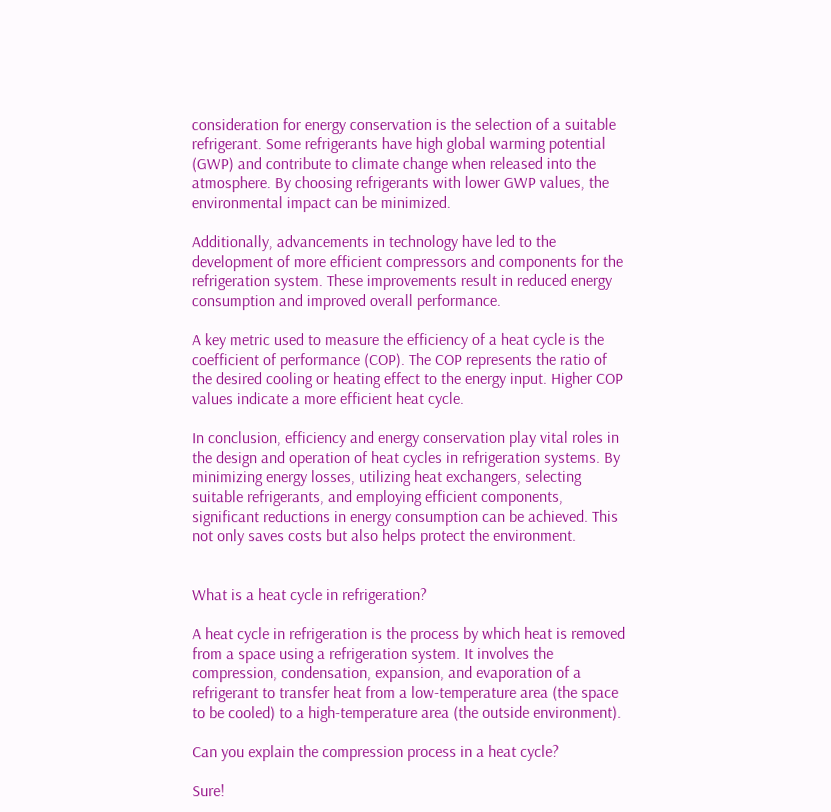consideration for energy conservation is the selection of a suitable refrigerant. Some refrigerants have high global warming potential (GWP) and contribute to climate change when released into the atmosphere. By choosing refrigerants with lower GWP values, the environmental impact can be minimized.

Additionally, advancements in technology have led to the development of more efficient compressors and components for the refrigeration system. These improvements result in reduced energy consumption and improved overall performance.

A key metric used to measure the efficiency of a heat cycle is the coefficient of performance (COP). The COP represents the ratio of the desired cooling or heating effect to the energy input. Higher COP values indicate a more efficient heat cycle.

In conclusion, efficiency and energy conservation play vital roles in the design and operation of heat cycles in refrigeration systems. By minimizing energy losses, utilizing heat exchangers, selecting suitable refrigerants, and employing efficient components, significant reductions in energy consumption can be achieved. This not only saves costs but also helps protect the environment.


What is a heat cycle in refrigeration?

A heat cycle in refrigeration is the process by which heat is removed from a space using a refrigeration system. It involves the compression, condensation, expansion, and evaporation of a refrigerant to transfer heat from a low-temperature area (the space to be cooled) to a high-temperature area (the outside environment).

Can you explain the compression process in a heat cycle?

Sure!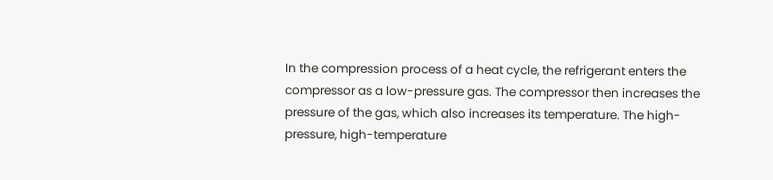In the compression process of a heat cycle, the refrigerant enters the compressor as a low-pressure gas. The compressor then increases the pressure of the gas, which also increases its temperature. The high-pressure, high-temperature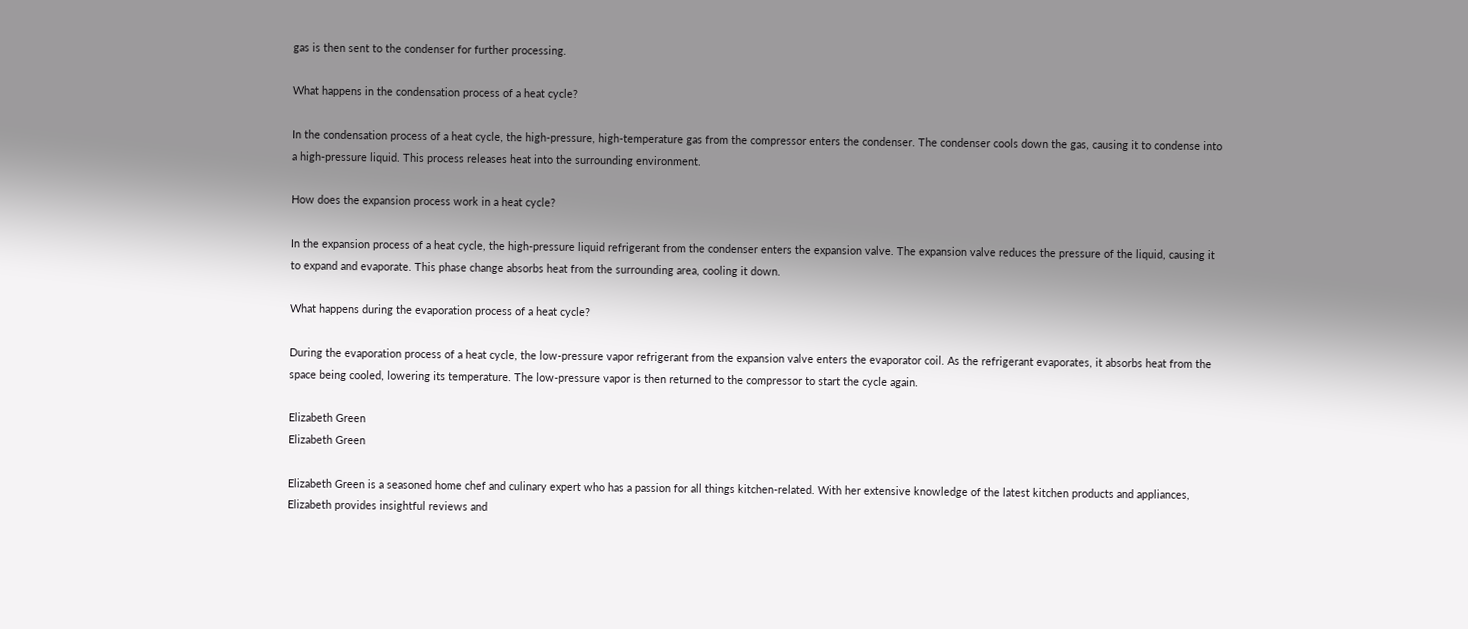gas is then sent to the condenser for further processing.

What happens in the condensation process of a heat cycle?

In the condensation process of a heat cycle, the high-pressure, high-temperature gas from the compressor enters the condenser. The condenser cools down the gas, causing it to condense into a high-pressure liquid. This process releases heat into the surrounding environment.

How does the expansion process work in a heat cycle?

In the expansion process of a heat cycle, the high-pressure liquid refrigerant from the condenser enters the expansion valve. The expansion valve reduces the pressure of the liquid, causing it to expand and evaporate. This phase change absorbs heat from the surrounding area, cooling it down.

What happens during the evaporation process of a heat cycle?

During the evaporation process of a heat cycle, the low-pressure vapor refrigerant from the expansion valve enters the evaporator coil. As the refrigerant evaporates, it absorbs heat from the space being cooled, lowering its temperature. The low-pressure vapor is then returned to the compressor to start the cycle again.

Elizabeth Green
Elizabeth Green

Elizabeth Green is a seasoned home chef and culinary expert who has a passion for all things kitchen-related. With her extensive knowledge of the latest kitchen products and appliances, Elizabeth provides insightful reviews and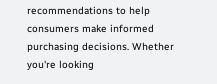recommendations to help consumers make informed purchasing decisions. Whether you're looking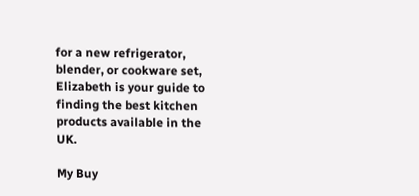for a new refrigerator, blender, or cookware set, Elizabeth is your guide to finding the best kitchen products available in the UK.

My Buy